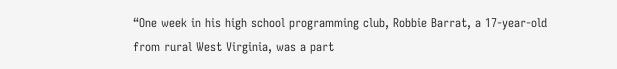“One week in his high school programming club, Robbie Barrat, a 17-year-old from rural West Virginia, was a part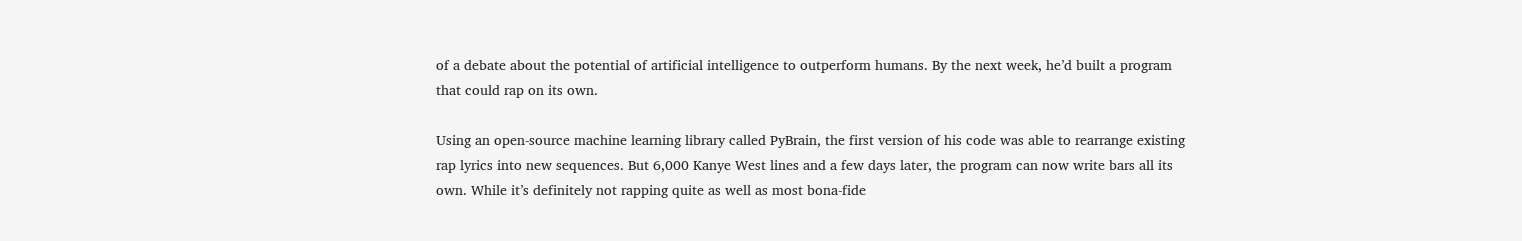of a debate about the potential of artificial intelligence to outperform humans. By the next week, he’d built a program that could rap on its own.

Using an open-source machine learning library called PyBrain, the first version of his code was able to rearrange existing rap lyrics into new sequences. But 6,000 Kanye West lines and a few days later, the program can now write bars all its own. While it’s definitely not rapping quite as well as most bona-fide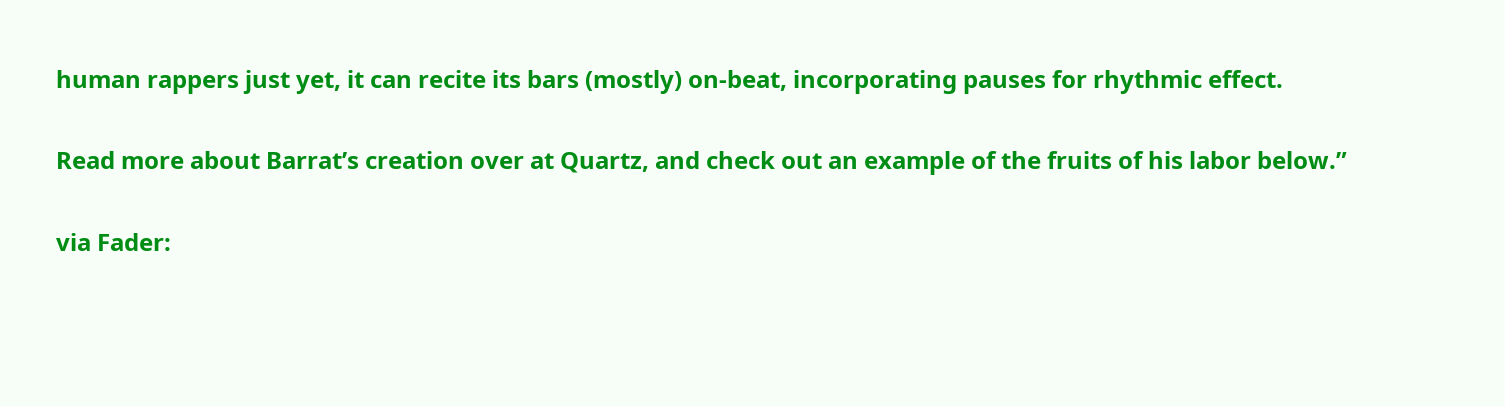human rappers just yet, it can recite its bars (mostly) on-beat, incorporating pauses for rhythmic effect.

Read more about Barrat’s creation over at Quartz, and check out an example of the fruits of his labor below.”

via Fader: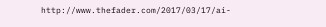http://www.thefader.com/2017/03/17/ai-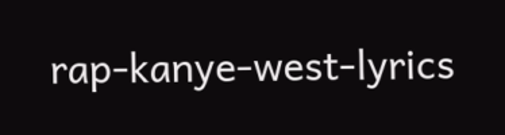rap-kanye-west-lyrics